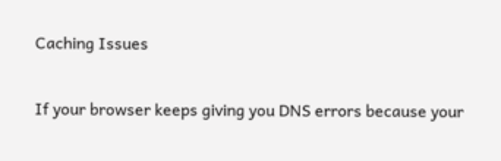Caching Issues

If your browser keeps giving you DNS errors because your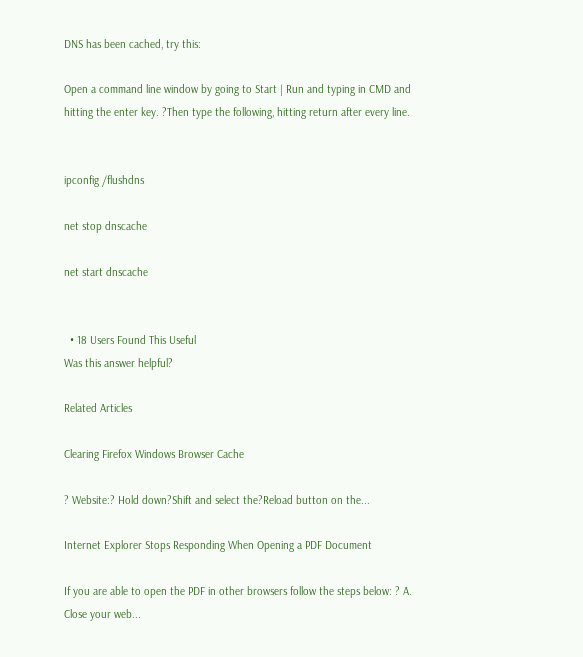DNS has been cached, try this:

Open a command line window by going to Start | Run and typing in CMD and hitting the enter key. ?Then type the following, hitting return after every line.


ipconfig /flushdns

net stop dnscache

net start dnscache


  • 18 Users Found This Useful
Was this answer helpful?

Related Articles

Clearing Firefox Windows Browser Cache

? Website:? Hold down?Shift and select the?Reload button on the...

Internet Explorer Stops Responding When Opening a PDF Document

If you are able to open the PDF in other browsers follow the steps below: ? A. Close your web...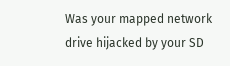Was your mapped network drive hijacked by your SD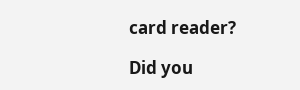card reader?

Did you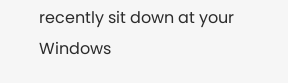recently sit down at your Windows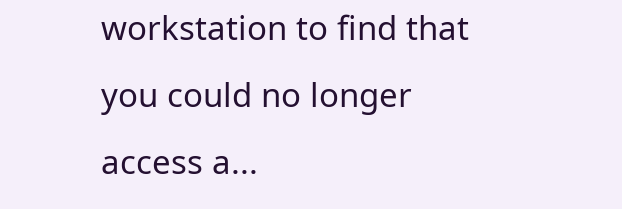workstation to find that you could no longer access a...